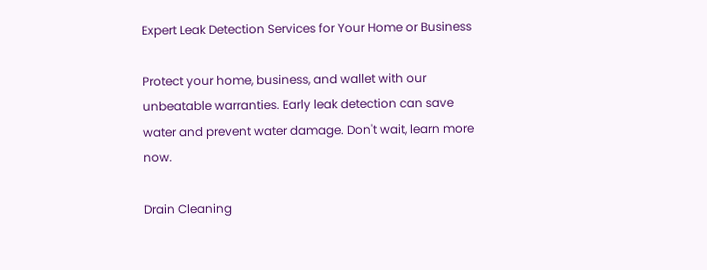Expert Leak Detection Services for Your Home or Business

Protect your home, business, and wallet with our unbeatable warranties. Early leak detection can save water and prevent water damage. Don't wait, learn more now.

Drain Cleaning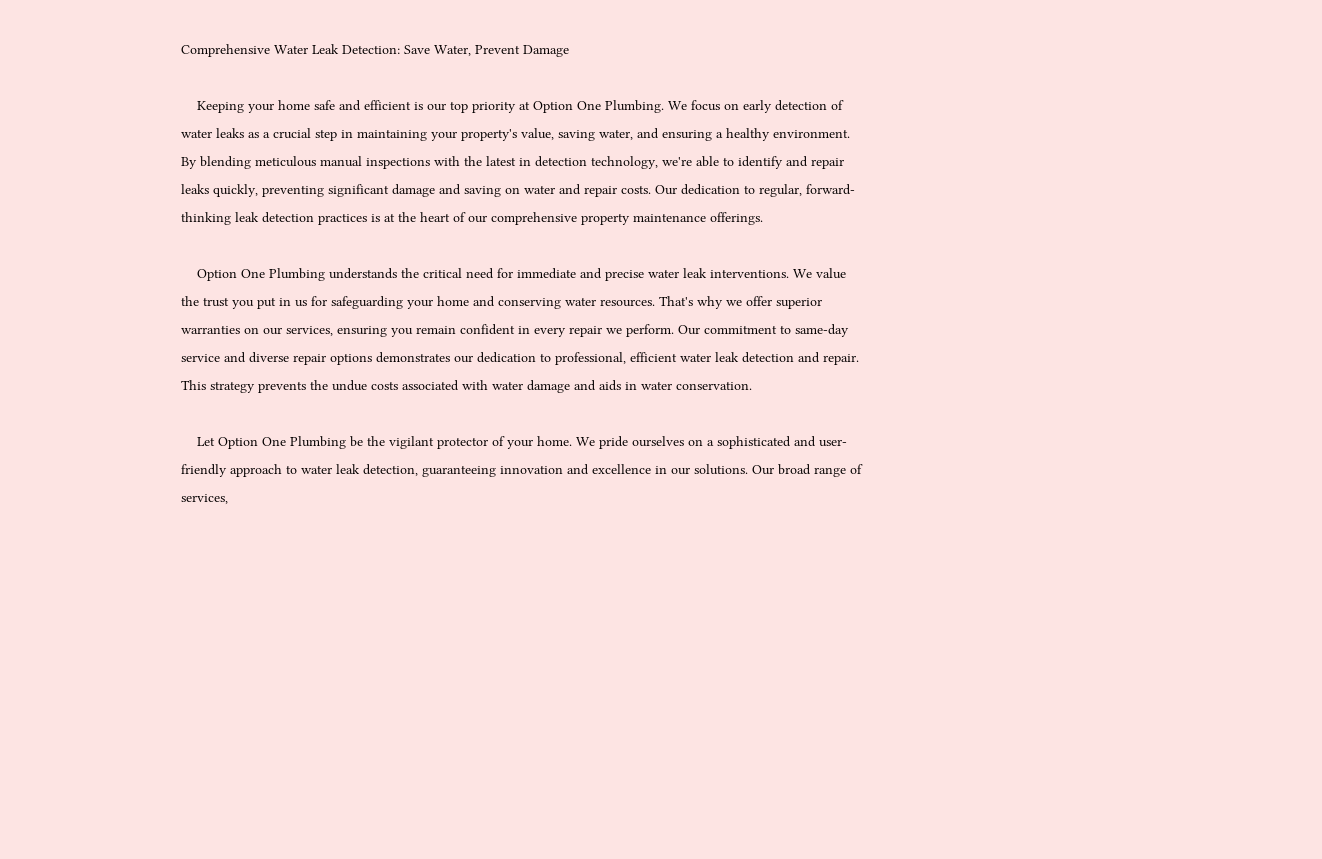Comprehensive Water Leak Detection: Save Water, Prevent Damage

    Keeping your home safe and efficient is our top priority at Option One Plumbing. We focus on early detection of water leaks as a crucial step in maintaining your property's value, saving water, and ensuring a healthy environment. By blending meticulous manual inspections with the latest in detection technology, we're able to identify and repair leaks quickly, preventing significant damage and saving on water and repair costs. Our dedication to regular, forward-thinking leak detection practices is at the heart of our comprehensive property maintenance offerings.

    Option One Plumbing understands the critical need for immediate and precise water leak interventions. We value the trust you put in us for safeguarding your home and conserving water resources. That's why we offer superior warranties on our services, ensuring you remain confident in every repair we perform. Our commitment to same-day service and diverse repair options demonstrates our dedication to professional, efficient water leak detection and repair. This strategy prevents the undue costs associated with water damage and aids in water conservation.

    Let Option One Plumbing be the vigilant protector of your home. We pride ourselves on a sophisticated and user-friendly approach to water leak detection, guaranteeing innovation and excellence in our solutions. Our broad range of services,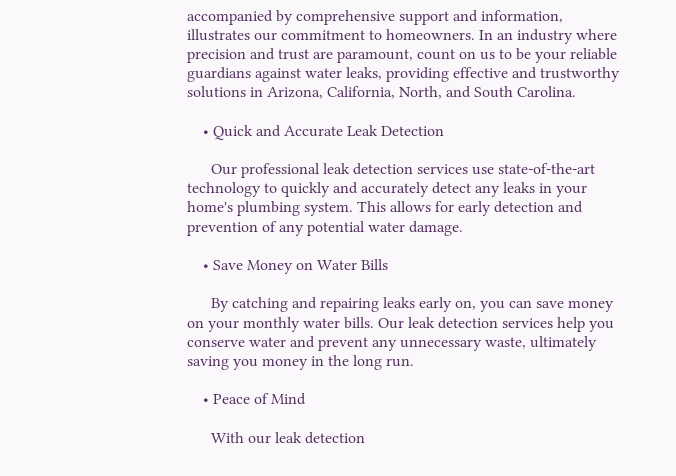accompanied by comprehensive support and information, illustrates our commitment to homeowners. In an industry where precision and trust are paramount, count on us to be your reliable guardians against water leaks, providing effective and trustworthy solutions in Arizona, California, North, and South Carolina.

    • Quick and Accurate Leak Detection

      Our professional leak detection services use state-of-the-art technology to quickly and accurately detect any leaks in your home's plumbing system. This allows for early detection and prevention of any potential water damage.

    • Save Money on Water Bills

      By catching and repairing leaks early on, you can save money on your monthly water bills. Our leak detection services help you conserve water and prevent any unnecessary waste, ultimately saving you money in the long run.

    • Peace of Mind

      With our leak detection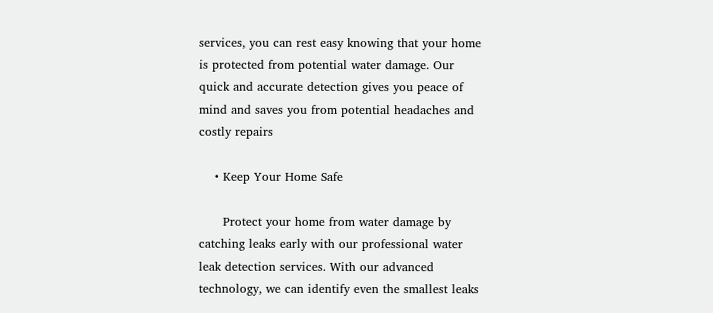services, you can rest easy knowing that your home is protected from potential water damage. Our quick and accurate detection gives you peace of mind and saves you from potential headaches and costly repairs

    • Keep Your Home Safe

      Protect your home from water damage by catching leaks early with our professional water leak detection services. With our advanced technology, we can identify even the smallest leaks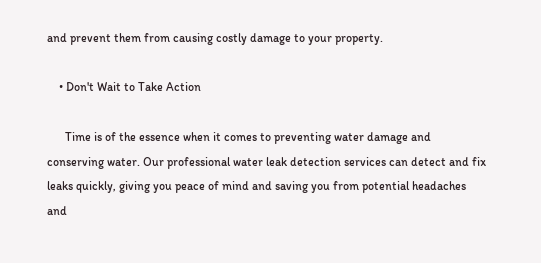and prevent them from causing costly damage to your property.

    • Don't Wait to Take Action

      Time is of the essence when it comes to preventing water damage and conserving water. Our professional water leak detection services can detect and fix leaks quickly, giving you peace of mind and saving you from potential headaches and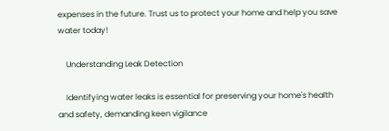expenses in the future. Trust us to protect your home and help you save water today!

    Understanding Leak Detection

    Identifying water leaks is essential for preserving your home's health and safety, demanding keen vigilance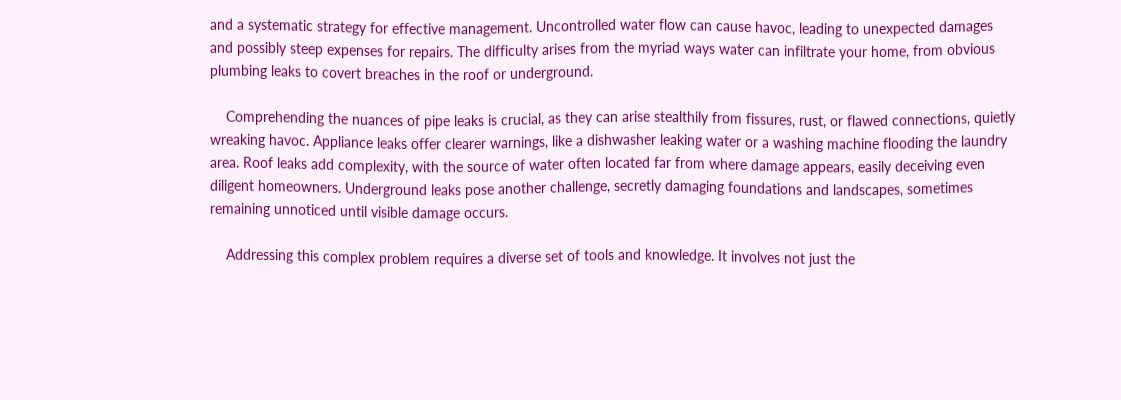and a systematic strategy for effective management. Uncontrolled water flow can cause havoc, leading to unexpected damages and possibly steep expenses for repairs. The difficulty arises from the myriad ways water can infiltrate your home, from obvious plumbing leaks to covert breaches in the roof or underground.

    Comprehending the nuances of pipe leaks is crucial, as they can arise stealthily from fissures, rust, or flawed connections, quietly wreaking havoc. Appliance leaks offer clearer warnings, like a dishwasher leaking water or a washing machine flooding the laundry area. Roof leaks add complexity, with the source of water often located far from where damage appears, easily deceiving even diligent homeowners. Underground leaks pose another challenge, secretly damaging foundations and landscapes, sometimes remaining unnoticed until visible damage occurs.

    Addressing this complex problem requires a diverse set of tools and knowledge. It involves not just the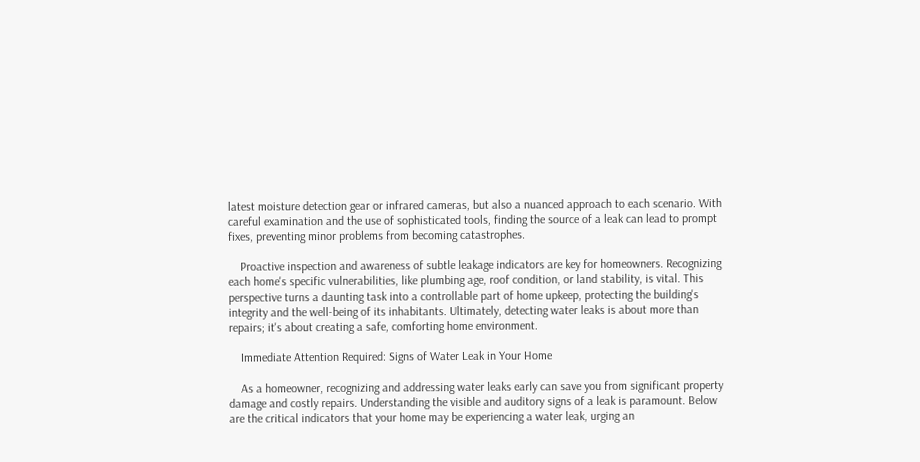latest moisture detection gear or infrared cameras, but also a nuanced approach to each scenario. With careful examination and the use of sophisticated tools, finding the source of a leak can lead to prompt fixes, preventing minor problems from becoming catastrophes.

    Proactive inspection and awareness of subtle leakage indicators are key for homeowners. Recognizing each home's specific vulnerabilities, like plumbing age, roof condition, or land stability, is vital. This perspective turns a daunting task into a controllable part of home upkeep, protecting the building's integrity and the well-being of its inhabitants. Ultimately, detecting water leaks is about more than repairs; it's about creating a safe, comforting home environment.

    Immediate Attention Required: Signs of Water Leak in Your Home

    As a homeowner, recognizing and addressing water leaks early can save you from significant property damage and costly repairs. Understanding the visible and auditory signs of a leak is paramount. Below are the critical indicators that your home may be experiencing a water leak, urging an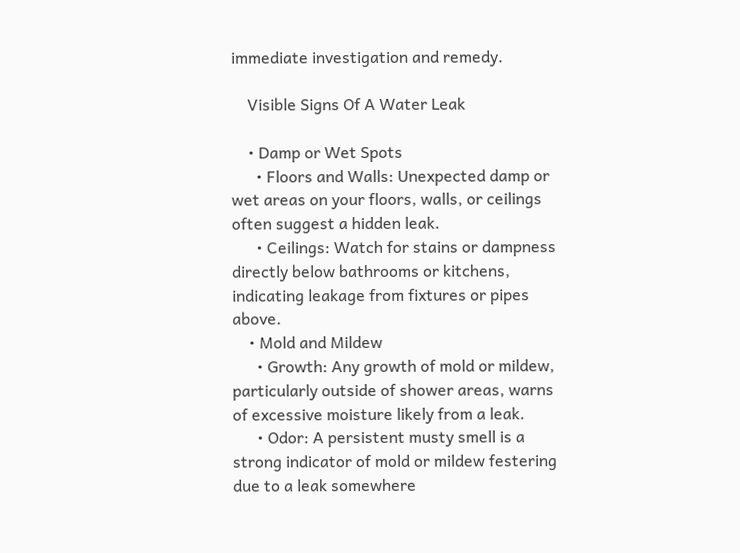immediate investigation and remedy.

    Visible Signs Of A Water Leak

    • Damp or Wet Spots
      • Floors and Walls: Unexpected damp or wet areas on your floors, walls, or ceilings often suggest a hidden leak.
      • Ceilings: Watch for stains or dampness directly below bathrooms or kitchens, indicating leakage from fixtures or pipes above.
    • Mold and Mildew
      • Growth: Any growth of mold or mildew, particularly outside of shower areas, warns of excessive moisture likely from a leak.
      • Odor: A persistent musty smell is a strong indicator of mold or mildew festering due to a leak somewhere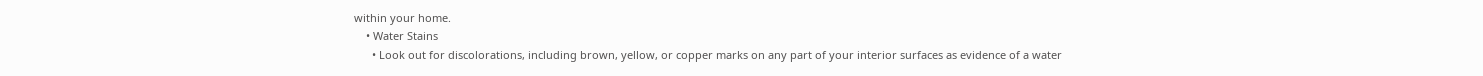within your home.
    • Water Stains
      • Look out for discolorations, including brown, yellow, or copper marks on any part of your interior surfaces as evidence of a water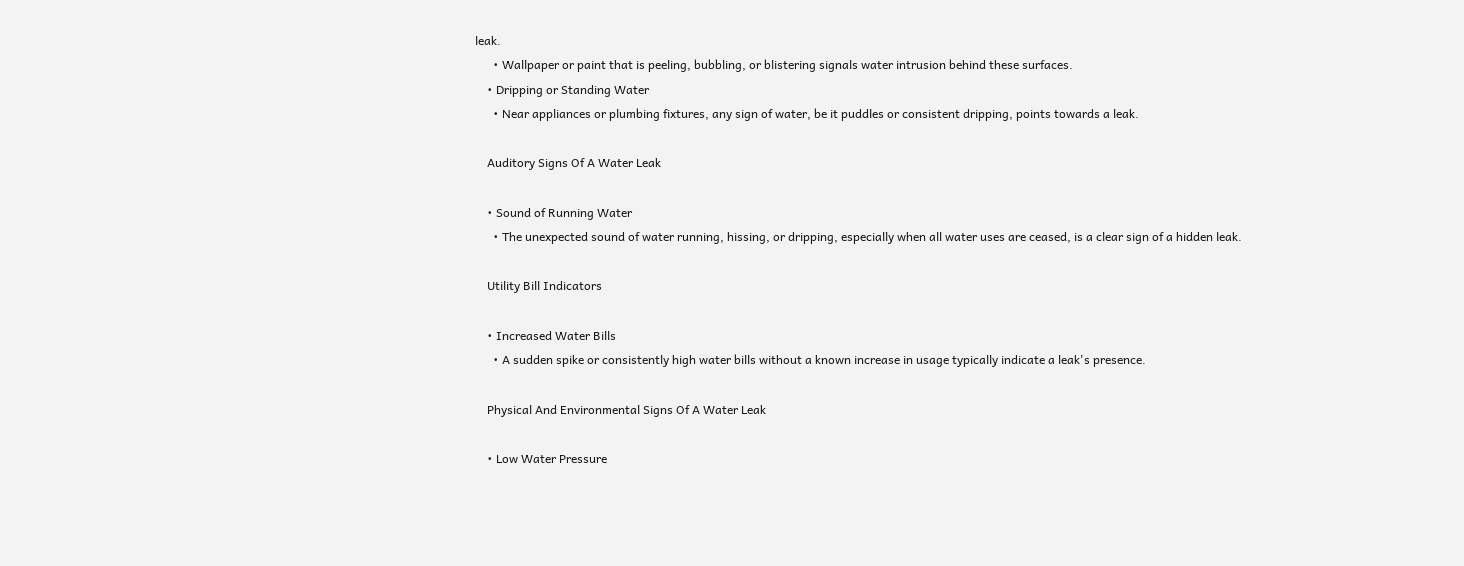leak.
      • Wallpaper or paint that is peeling, bubbling, or blistering signals water intrusion behind these surfaces.
    • Dripping or Standing Water
      • Near appliances or plumbing fixtures, any sign of water, be it puddles or consistent dripping, points towards a leak.

    Auditory Signs Of A Water Leak

    • Sound of Running Water
      • The unexpected sound of water running, hissing, or dripping, especially when all water uses are ceased, is a clear sign of a hidden leak.

    Utility Bill Indicators

    • Increased Water Bills
      • A sudden spike or consistently high water bills without a known increase in usage typically indicate a leak's presence.

    Physical And Environmental Signs Of A Water Leak

    • Low Water Pressure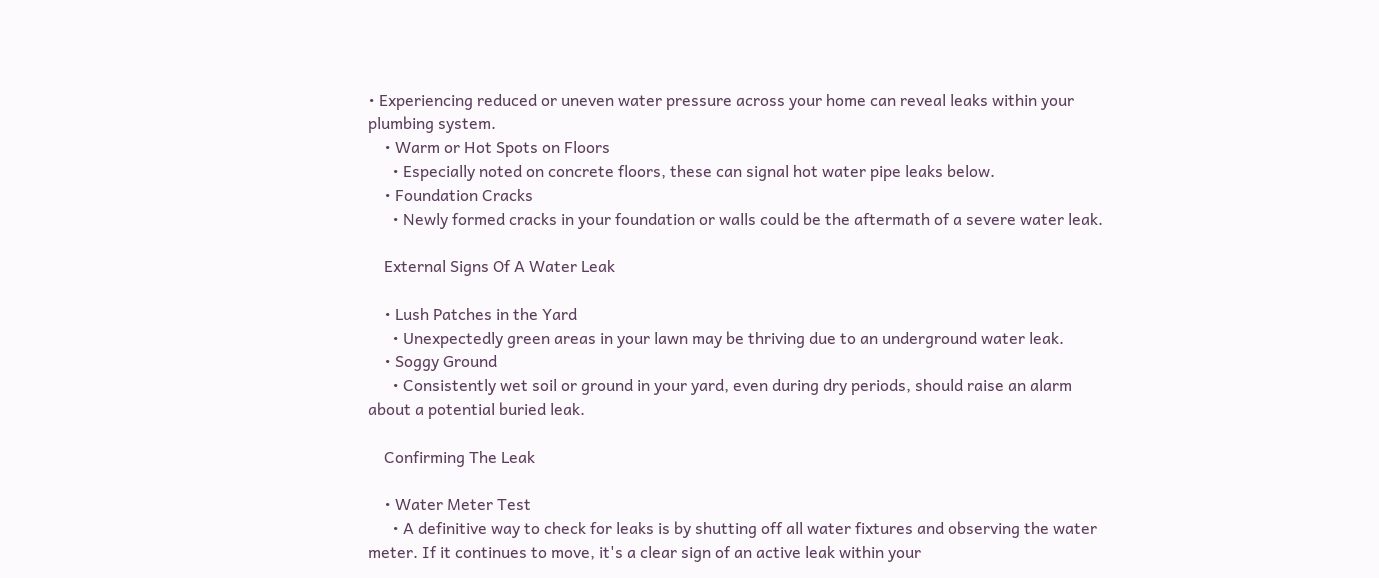• Experiencing reduced or uneven water pressure across your home can reveal leaks within your plumbing system.
    • Warm or Hot Spots on Floors
      • Especially noted on concrete floors, these can signal hot water pipe leaks below.
    • Foundation Cracks
      • Newly formed cracks in your foundation or walls could be the aftermath of a severe water leak.

    External Signs Of A Water Leak

    • Lush Patches in the Yard
      • Unexpectedly green areas in your lawn may be thriving due to an underground water leak.
    • Soggy Ground
      • Consistently wet soil or ground in your yard, even during dry periods, should raise an alarm about a potential buried leak.

    Confirming The Leak

    • Water Meter Test
      • A definitive way to check for leaks is by shutting off all water fixtures and observing the water meter. If it continues to move, it's a clear sign of an active leak within your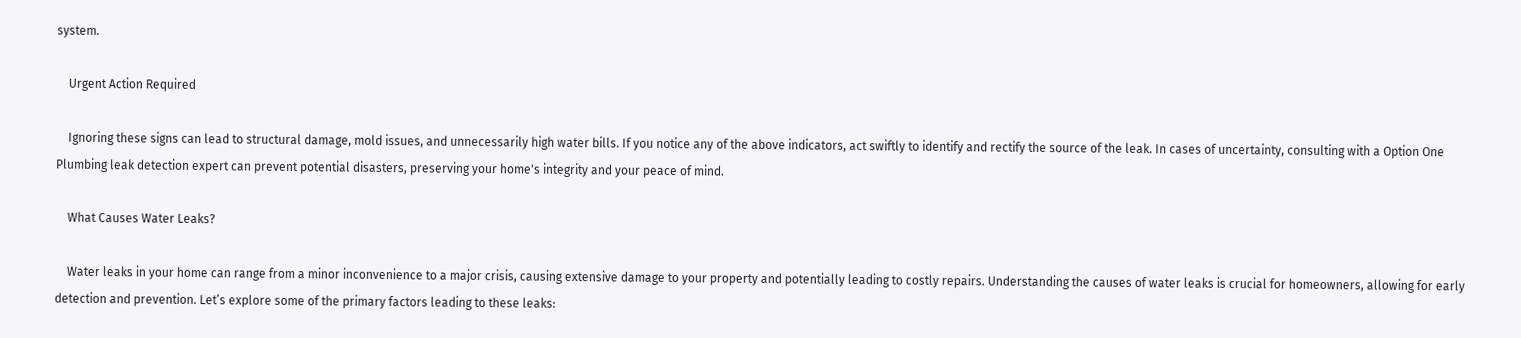system.

    Urgent Action Required

    Ignoring these signs can lead to structural damage, mold issues, and unnecessarily high water bills. If you notice any of the above indicators, act swiftly to identify and rectify the source of the leak. In cases of uncertainty, consulting with a Option One Plumbing leak detection expert can prevent potential disasters, preserving your home's integrity and your peace of mind.

    What Causes Water Leaks?

    Water leaks in your home can range from a minor inconvenience to a major crisis, causing extensive damage to your property and potentially leading to costly repairs. Understanding the causes of water leaks is crucial for homeowners, allowing for early detection and prevention. Let’s explore some of the primary factors leading to these leaks: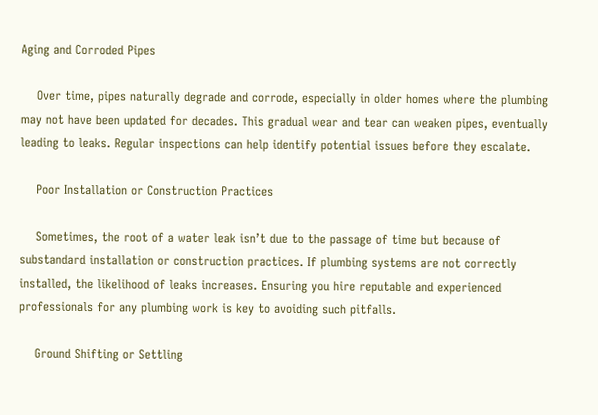Aging and Corroded Pipes

    Over time, pipes naturally degrade and corrode, especially in older homes where the plumbing may not have been updated for decades. This gradual wear and tear can weaken pipes, eventually leading to leaks. Regular inspections can help identify potential issues before they escalate.

    Poor Installation or Construction Practices

    Sometimes, the root of a water leak isn’t due to the passage of time but because of substandard installation or construction practices. If plumbing systems are not correctly installed, the likelihood of leaks increases. Ensuring you hire reputable and experienced professionals for any plumbing work is key to avoiding such pitfalls.

    Ground Shifting or Settling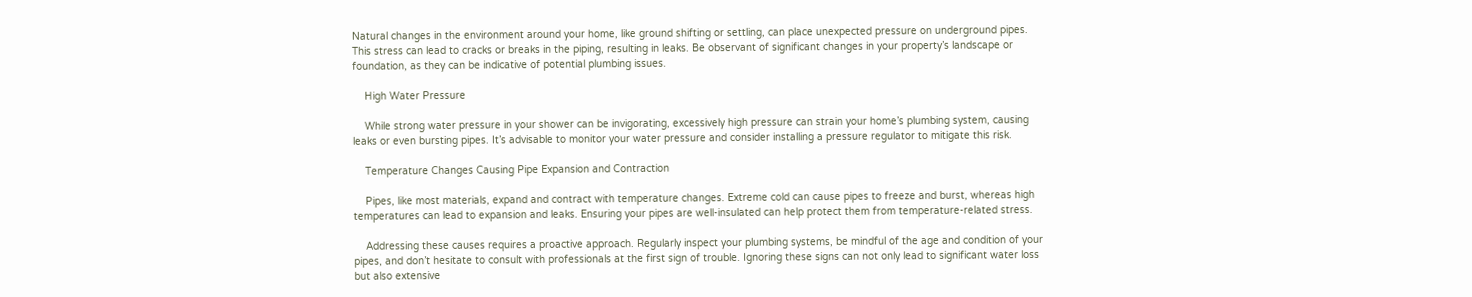Natural changes in the environment around your home, like ground shifting or settling, can place unexpected pressure on underground pipes. This stress can lead to cracks or breaks in the piping, resulting in leaks. Be observant of significant changes in your property’s landscape or foundation, as they can be indicative of potential plumbing issues.

    High Water Pressure

    While strong water pressure in your shower can be invigorating, excessively high pressure can strain your home’s plumbing system, causing leaks or even bursting pipes. It’s advisable to monitor your water pressure and consider installing a pressure regulator to mitigate this risk.

    Temperature Changes Causing Pipe Expansion and Contraction

    Pipes, like most materials, expand and contract with temperature changes. Extreme cold can cause pipes to freeze and burst, whereas high temperatures can lead to expansion and leaks. Ensuring your pipes are well-insulated can help protect them from temperature-related stress.

    Addressing these causes requires a proactive approach. Regularly inspect your plumbing systems, be mindful of the age and condition of your pipes, and don’t hesitate to consult with professionals at the first sign of trouble. Ignoring these signs can not only lead to significant water loss but also extensive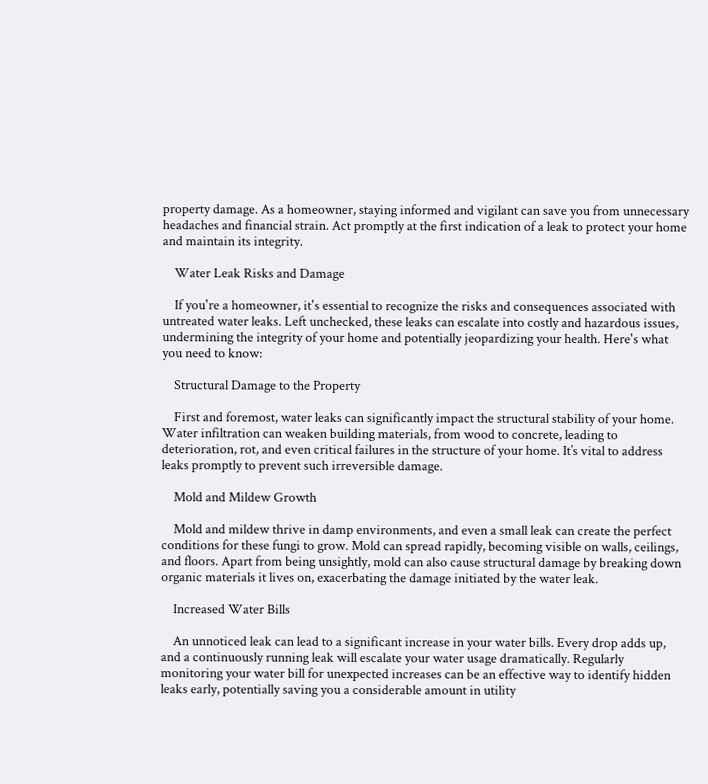property damage. As a homeowner, staying informed and vigilant can save you from unnecessary headaches and financial strain. Act promptly at the first indication of a leak to protect your home and maintain its integrity.

    Water Leak Risks and Damage

    If you're a homeowner, it's essential to recognize the risks and consequences associated with untreated water leaks. Left unchecked, these leaks can escalate into costly and hazardous issues, undermining the integrity of your home and potentially jeopardizing your health. Here's what you need to know:

    Structural Damage to the Property

    First and foremost, water leaks can significantly impact the structural stability of your home. Water infiltration can weaken building materials, from wood to concrete, leading to deterioration, rot, and even critical failures in the structure of your home. It’s vital to address leaks promptly to prevent such irreversible damage.

    Mold and Mildew Growth

    Mold and mildew thrive in damp environments, and even a small leak can create the perfect conditions for these fungi to grow. Mold can spread rapidly, becoming visible on walls, ceilings, and floors. Apart from being unsightly, mold can also cause structural damage by breaking down organic materials it lives on, exacerbating the damage initiated by the water leak.

    Increased Water Bills

    An unnoticed leak can lead to a significant increase in your water bills. Every drop adds up, and a continuously running leak will escalate your water usage dramatically. Regularly monitoring your water bill for unexpected increases can be an effective way to identify hidden leaks early, potentially saving you a considerable amount in utility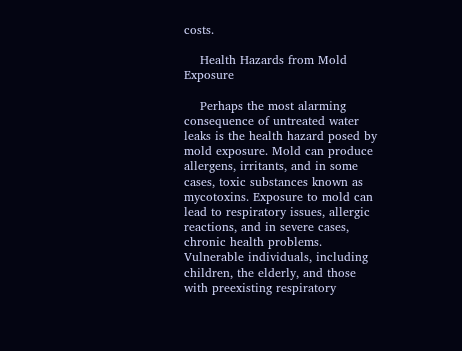costs.

    Health Hazards from Mold Exposure

    Perhaps the most alarming consequence of untreated water leaks is the health hazard posed by mold exposure. Mold can produce allergens, irritants, and in some cases, toxic substances known as mycotoxins. Exposure to mold can lead to respiratory issues, allergic reactions, and in severe cases, chronic health problems. Vulnerable individuals, including children, the elderly, and those with preexisting respiratory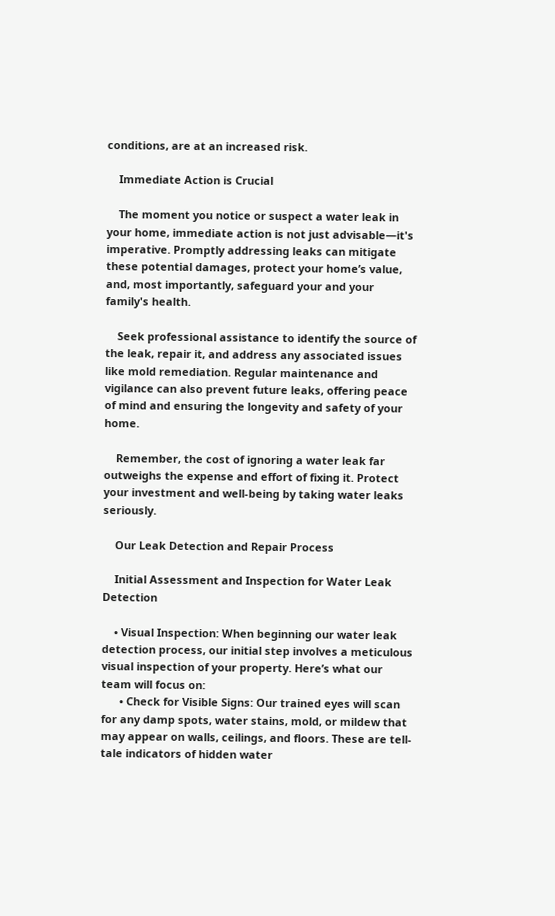conditions, are at an increased risk.

    Immediate Action is Crucial

    The moment you notice or suspect a water leak in your home, immediate action is not just advisable—it's imperative. Promptly addressing leaks can mitigate these potential damages, protect your home’s value, and, most importantly, safeguard your and your family's health.

    Seek professional assistance to identify the source of the leak, repair it, and address any associated issues like mold remediation. Regular maintenance and vigilance can also prevent future leaks, offering peace of mind and ensuring the longevity and safety of your home.

    Remember, the cost of ignoring a water leak far outweighs the expense and effort of fixing it. Protect your investment and well-being by taking water leaks seriously.

    Our Leak Detection and Repair Process

    Initial Assessment and Inspection for Water Leak Detection

    • Visual Inspection: When beginning our water leak detection process, our initial step involves a meticulous visual inspection of your property. Here’s what our team will focus on:
      • Check for Visible Signs: Our trained eyes will scan for any damp spots, water stains, mold, or mildew that may appear on walls, ceilings, and floors. These are tell-tale indicators of hidden water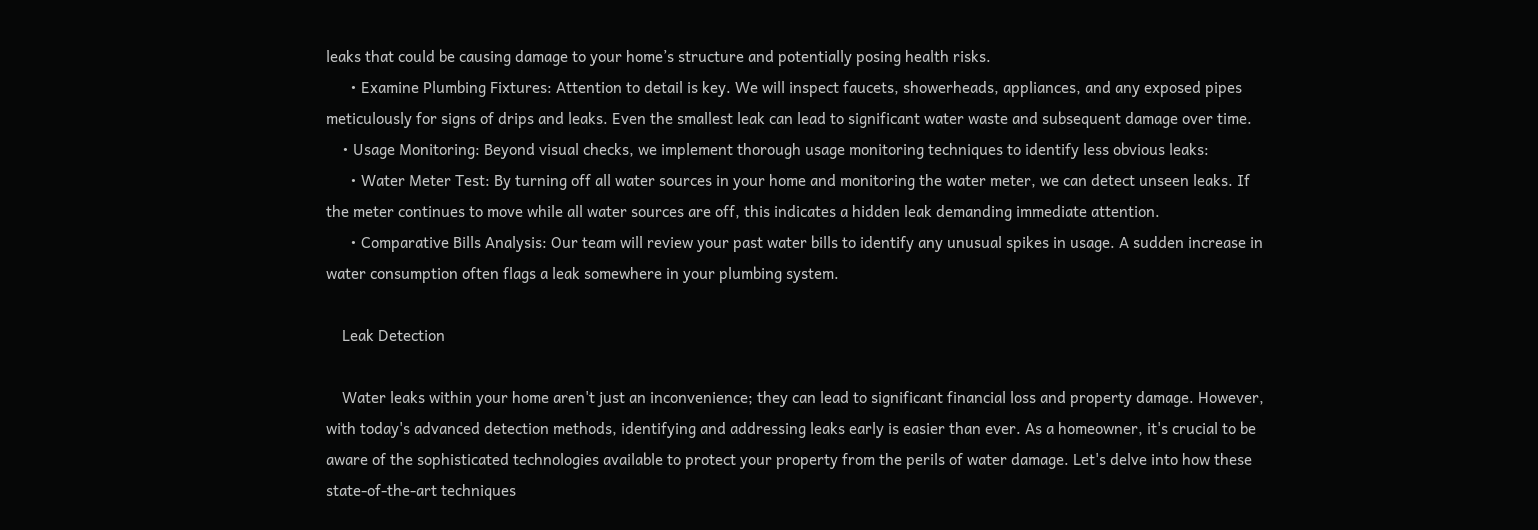leaks that could be causing damage to your home’s structure and potentially posing health risks.
      • Examine Plumbing Fixtures: Attention to detail is key. We will inspect faucets, showerheads, appliances, and any exposed pipes meticulously for signs of drips and leaks. Even the smallest leak can lead to significant water waste and subsequent damage over time.
    • Usage Monitoring: Beyond visual checks, we implement thorough usage monitoring techniques to identify less obvious leaks:
      • Water Meter Test: By turning off all water sources in your home and monitoring the water meter, we can detect unseen leaks. If the meter continues to move while all water sources are off, this indicates a hidden leak demanding immediate attention.
      • Comparative Bills Analysis: Our team will review your past water bills to identify any unusual spikes in usage. A sudden increase in water consumption often flags a leak somewhere in your plumbing system.

    Leak Detection

    Water leaks within your home aren't just an inconvenience; they can lead to significant financial loss and property damage. However, with today's advanced detection methods, identifying and addressing leaks early is easier than ever. As a homeowner, it's crucial to be aware of the sophisticated technologies available to protect your property from the perils of water damage. Let's delve into how these state-of-the-art techniques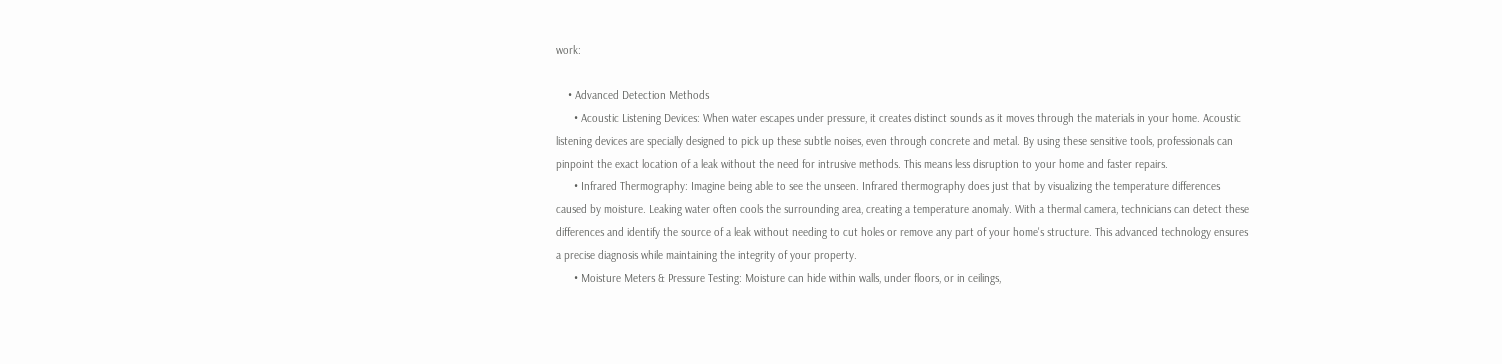work:

    • Advanced Detection Methods
      • Acoustic Listening Devices: When water escapes under pressure, it creates distinct sounds as it moves through the materials in your home. Acoustic listening devices are specially designed to pick up these subtle noises, even through concrete and metal. By using these sensitive tools, professionals can pinpoint the exact location of a leak without the need for intrusive methods. This means less disruption to your home and faster repairs.
      • Infrared Thermography: Imagine being able to see the unseen. Infrared thermography does just that by visualizing the temperature differences caused by moisture. Leaking water often cools the surrounding area, creating a temperature anomaly. With a thermal camera, technicians can detect these differences and identify the source of a leak without needing to cut holes or remove any part of your home's structure. This advanced technology ensures a precise diagnosis while maintaining the integrity of your property.
      • Moisture Meters & Pressure Testing: Moisture can hide within walls, under floors, or in ceilings,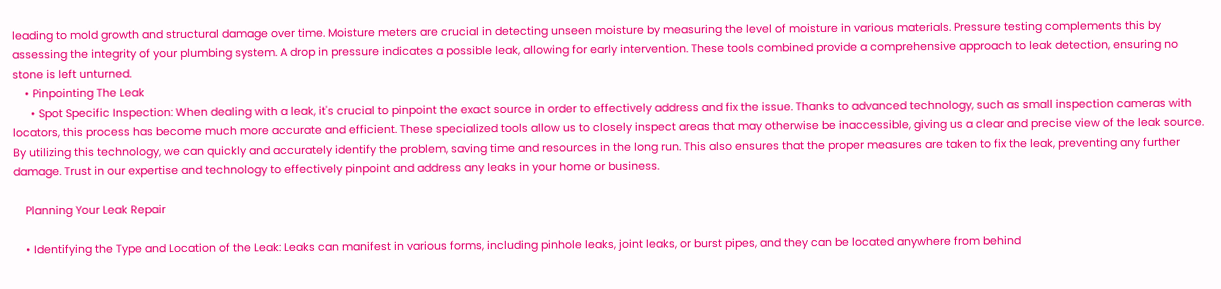leading to mold growth and structural damage over time. Moisture meters are crucial in detecting unseen moisture by measuring the level of moisture in various materials. Pressure testing complements this by assessing the integrity of your plumbing system. A drop in pressure indicates a possible leak, allowing for early intervention. These tools combined provide a comprehensive approach to leak detection, ensuring no stone is left unturned.
    • Pinpointing The Leak
      • Spot Specific Inspection: When dealing with a leak, it's crucial to pinpoint the exact source in order to effectively address and fix the issue. Thanks to advanced technology, such as small inspection cameras with locators, this process has become much more accurate and efficient. These specialized tools allow us to closely inspect areas that may otherwise be inaccessible, giving us a clear and precise view of the leak source. By utilizing this technology, we can quickly and accurately identify the problem, saving time and resources in the long run. This also ensures that the proper measures are taken to fix the leak, preventing any further damage. Trust in our expertise and technology to effectively pinpoint and address any leaks in your home or business.

    Planning Your Leak Repair

    • Identifying the Type and Location of the Leak: Leaks can manifest in various forms, including pinhole leaks, joint leaks, or burst pipes, and they can be located anywhere from behind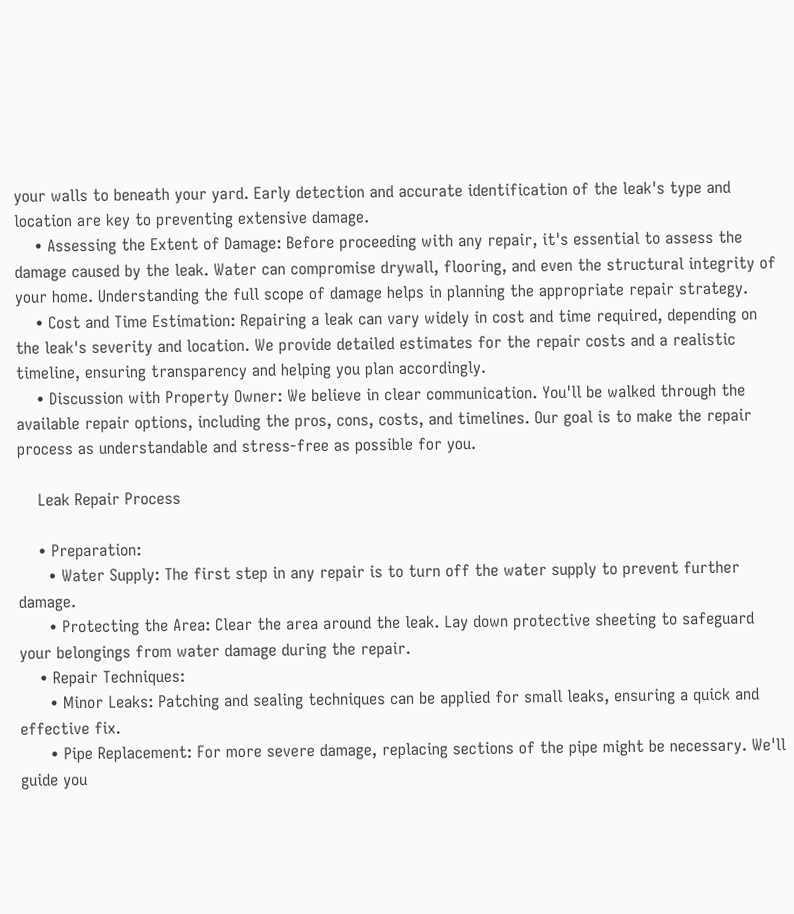your walls to beneath your yard. Early detection and accurate identification of the leak's type and location are key to preventing extensive damage.
    • Assessing the Extent of Damage: Before proceeding with any repair, it's essential to assess the damage caused by the leak. Water can compromise drywall, flooring, and even the structural integrity of your home. Understanding the full scope of damage helps in planning the appropriate repair strategy.
    • Cost and Time Estimation: Repairing a leak can vary widely in cost and time required, depending on the leak's severity and location. We provide detailed estimates for the repair costs and a realistic timeline, ensuring transparency and helping you plan accordingly.
    • Discussion with Property Owner: We believe in clear communication. You'll be walked through the available repair options, including the pros, cons, costs, and timelines. Our goal is to make the repair process as understandable and stress-free as possible for you.

    Leak Repair Process

    • Preparation:
      • Water Supply: The first step in any repair is to turn off the water supply to prevent further damage.
      • Protecting the Area: Clear the area around the leak. Lay down protective sheeting to safeguard your belongings from water damage during the repair.
    • Repair Techniques:
      • Minor Leaks: Patching and sealing techniques can be applied for small leaks, ensuring a quick and effective fix.
      • Pipe Replacement: For more severe damage, replacing sections of the pipe might be necessary. We'll guide you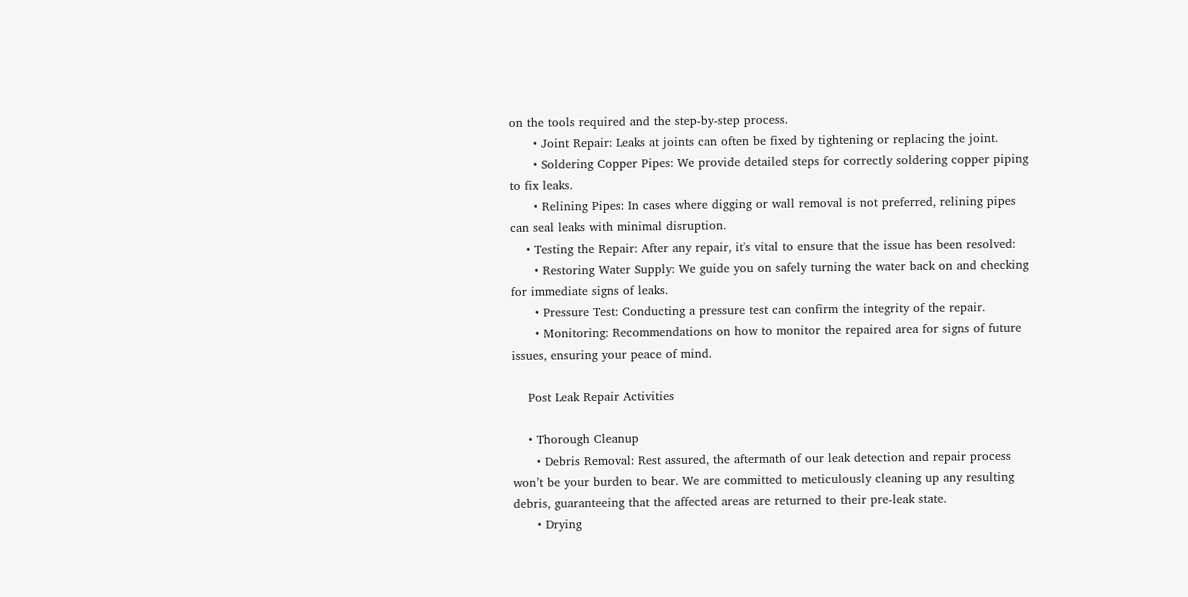on the tools required and the step-by-step process.
      • Joint Repair: Leaks at joints can often be fixed by tightening or replacing the joint.
      • Soldering Copper Pipes: We provide detailed steps for correctly soldering copper piping to fix leaks.
      • Relining Pipes: In cases where digging or wall removal is not preferred, relining pipes can seal leaks with minimal disruption.
    • Testing the Repair: After any repair, it's vital to ensure that the issue has been resolved:
      • Restoring Water Supply: We guide you on safely turning the water back on and checking for immediate signs of leaks.
      • Pressure Test: Conducting a pressure test can confirm the integrity of the repair.
      • Monitoring: Recommendations on how to monitor the repaired area for signs of future issues, ensuring your peace of mind.

    Post Leak Repair Activities

    • Thorough Cleanup
      • Debris Removal: Rest assured, the aftermath of our leak detection and repair process won’t be your burden to bear. We are committed to meticulously cleaning up any resulting debris, guaranteeing that the affected areas are returned to their pre-leak state.
      • Drying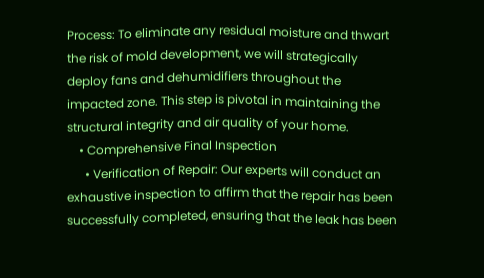Process: To eliminate any residual moisture and thwart the risk of mold development, we will strategically deploy fans and dehumidifiers throughout the impacted zone. This step is pivotal in maintaining the structural integrity and air quality of your home.
    • Comprehensive Final Inspection
      • Verification of Repair: Our experts will conduct an exhaustive inspection to affirm that the repair has been successfully completed, ensuring that the leak has been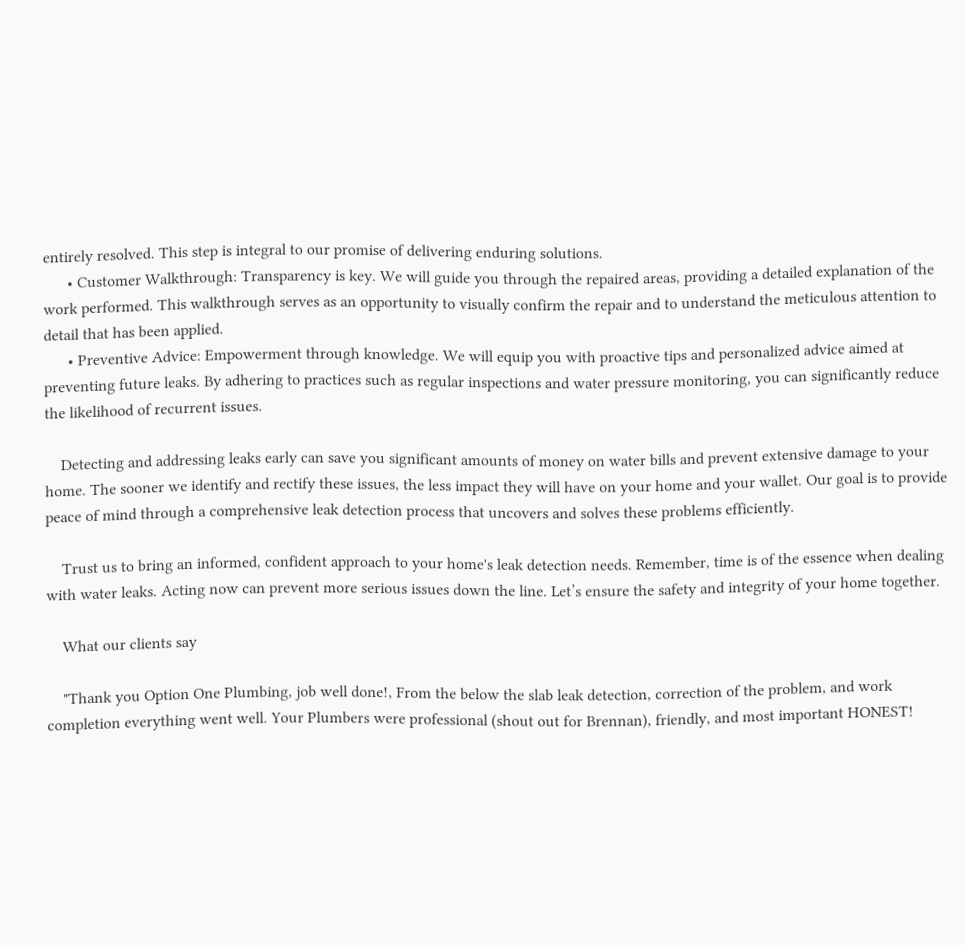entirely resolved. This step is integral to our promise of delivering enduring solutions.
      • Customer Walkthrough: Transparency is key. We will guide you through the repaired areas, providing a detailed explanation of the work performed. This walkthrough serves as an opportunity to visually confirm the repair and to understand the meticulous attention to detail that has been applied.
      • Preventive Advice: Empowerment through knowledge. We will equip you with proactive tips and personalized advice aimed at preventing future leaks. By adhering to practices such as regular inspections and water pressure monitoring, you can significantly reduce the likelihood of recurrent issues.

    Detecting and addressing leaks early can save you significant amounts of money on water bills and prevent extensive damage to your home. The sooner we identify and rectify these issues, the less impact they will have on your home and your wallet. Our goal is to provide peace of mind through a comprehensive leak detection process that uncovers and solves these problems efficiently.

    Trust us to bring an informed, confident approach to your home's leak detection needs. Remember, time is of the essence when dealing with water leaks. Acting now can prevent more serious issues down the line. Let’s ensure the safety and integrity of your home together.

    What our clients say

    "Thank you Option One Plumbing, job well done!, From the below the slab leak detection, correction of the problem, and work completion everything went well. Your Plumbers were professional (shout out for Brennan), friendly, and most important HONEST!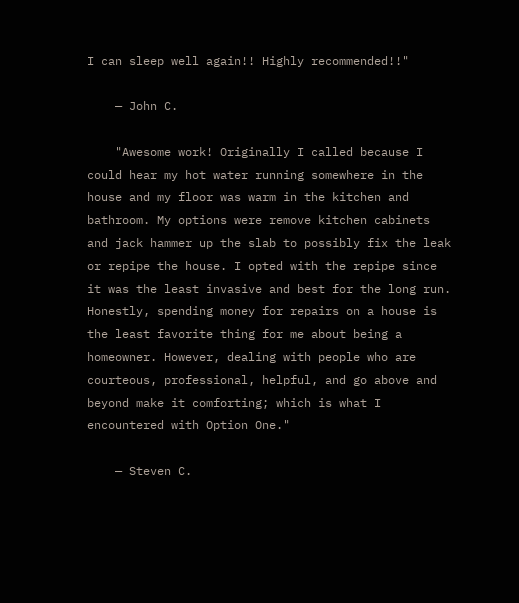I can sleep well again!! Highly recommended!!"

    — John C.

    "Awesome work! Originally I called because I could hear my hot water running somewhere in the house and my floor was warm in the kitchen and bathroom. My options were remove kitchen cabinets and jack hammer up the slab to possibly fix the leak or repipe the house. I opted with the repipe since it was the least invasive and best for the long run. Honestly, spending money for repairs on a house is the least favorite thing for me about being a homeowner. However, dealing with people who are courteous, professional, helpful, and go above and beyond make it comforting; which is what I encountered with Option One."

    — Steven C.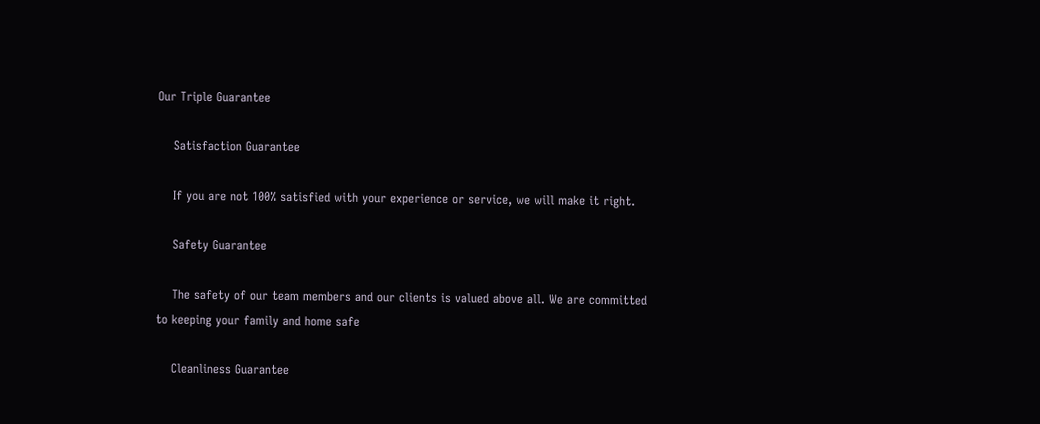Our Triple Guarantee

    Satisfaction Guarantee

    If you are not 100% satisfied with your experience or service, we will make it right.

    Safety Guarantee

    The safety of our team members and our clients is valued above all. We are committed to keeping your family and home safe

    Cleanliness Guarantee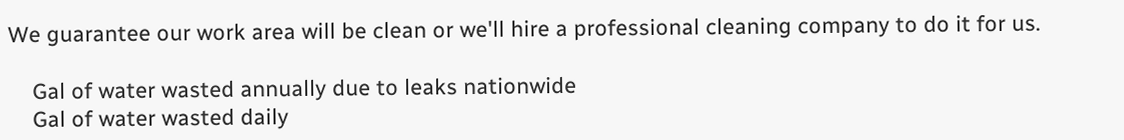We guarantee our work area will be clean or we'll hire a professional cleaning company to do it for us.

    Gal of water wasted annually due to leaks nationwide
    Gal of water wasted daily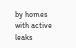by homes with active leaks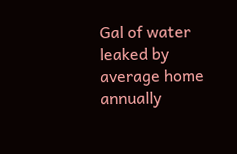Gal of water leaked by average home annually